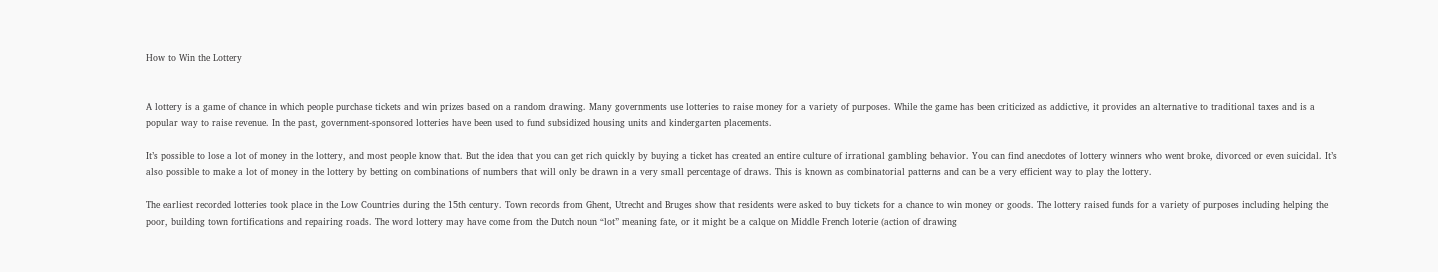How to Win the Lottery


A lottery is a game of chance in which people purchase tickets and win prizes based on a random drawing. Many governments use lotteries to raise money for a variety of purposes. While the game has been criticized as addictive, it provides an alternative to traditional taxes and is a popular way to raise revenue. In the past, government-sponsored lotteries have been used to fund subsidized housing units and kindergarten placements.

It’s possible to lose a lot of money in the lottery, and most people know that. But the idea that you can get rich quickly by buying a ticket has created an entire culture of irrational gambling behavior. You can find anecdotes of lottery winners who went broke, divorced or even suicidal. It’s also possible to make a lot of money in the lottery by betting on combinations of numbers that will only be drawn in a very small percentage of draws. This is known as combinatorial patterns and can be a very efficient way to play the lottery.

The earliest recorded lotteries took place in the Low Countries during the 15th century. Town records from Ghent, Utrecht and Bruges show that residents were asked to buy tickets for a chance to win money or goods. The lottery raised funds for a variety of purposes including helping the poor, building town fortifications and repairing roads. The word lottery may have come from the Dutch noun “lot” meaning fate, or it might be a calque on Middle French loterie (action of drawing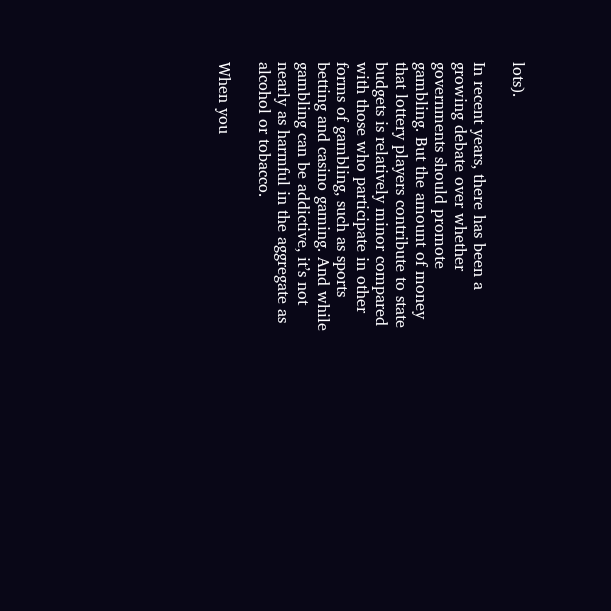lots).

In recent years, there has been a growing debate over whether governments should promote gambling. But the amount of money that lottery players contribute to state budgets is relatively minor compared with those who participate in other forms of gambling, such as sports betting and casino gaming. And while gambling can be addictive, it’s not nearly as harmful in the aggregate as alcohol or tobacco.

When you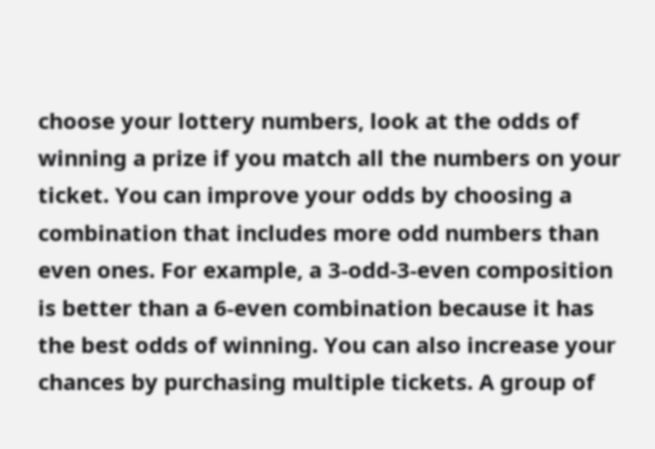choose your lottery numbers, look at the odds of winning a prize if you match all the numbers on your ticket. You can improve your odds by choosing a combination that includes more odd numbers than even ones. For example, a 3-odd-3-even composition is better than a 6-even combination because it has the best odds of winning. You can also increase your chances by purchasing multiple tickets. A group of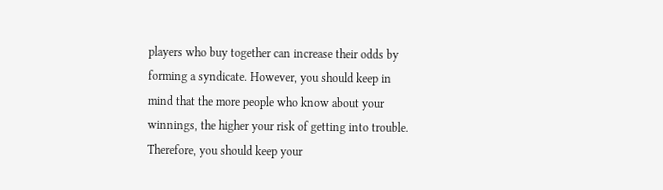players who buy together can increase their odds by forming a syndicate. However, you should keep in mind that the more people who know about your winnings, the higher your risk of getting into trouble. Therefore, you should keep your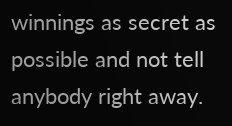winnings as secret as possible and not tell anybody right away.